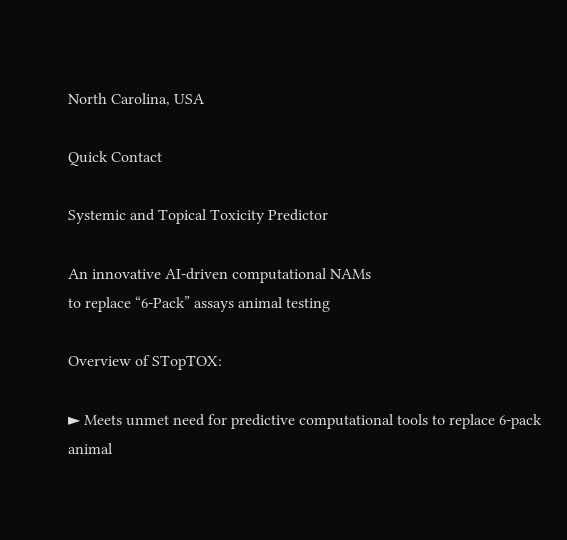North Carolina, USA

Quick Contact

Systemic and Topical Toxicity Predictor

An innovative AI-driven computational NAMs
to replace “6-Pack” assays animal testing

Overview of STopTOX:

► Meets unmet need for predictive computational tools to replace 6-pack animal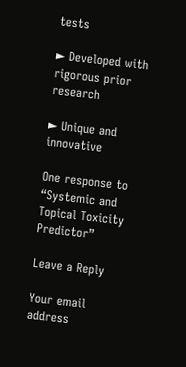tests

► Developed with rigorous prior research

► Unique and innovative

One response to “Systemic and Topical Toxicity Predictor”

Leave a Reply

Your email address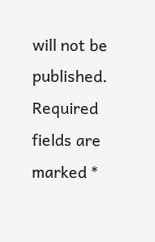will not be published. Required fields are marked *